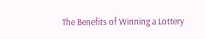The Benefits of Winning a Lottery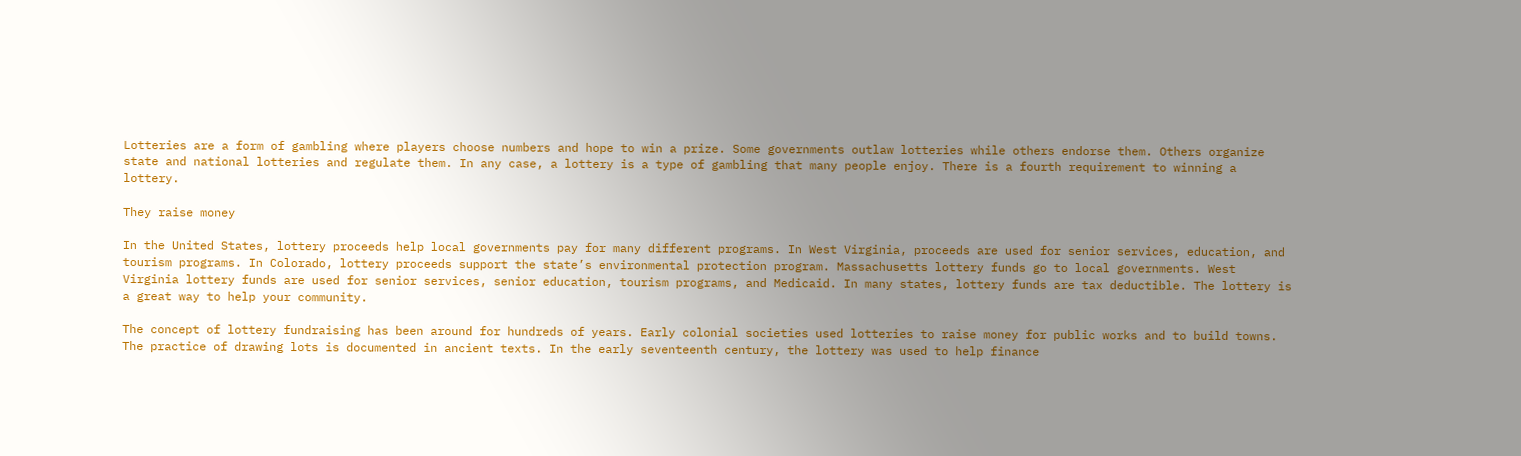Lotteries are a form of gambling where players choose numbers and hope to win a prize. Some governments outlaw lotteries while others endorse them. Others organize state and national lotteries and regulate them. In any case, a lottery is a type of gambling that many people enjoy. There is a fourth requirement to winning a lottery.

They raise money

In the United States, lottery proceeds help local governments pay for many different programs. In West Virginia, proceeds are used for senior services, education, and tourism programs. In Colorado, lottery proceeds support the state’s environmental protection program. Massachusetts lottery funds go to local governments. West Virginia lottery funds are used for senior services, senior education, tourism programs, and Medicaid. In many states, lottery funds are tax deductible. The lottery is a great way to help your community.

The concept of lottery fundraising has been around for hundreds of years. Early colonial societies used lotteries to raise money for public works and to build towns. The practice of drawing lots is documented in ancient texts. In the early seventeenth century, the lottery was used to help finance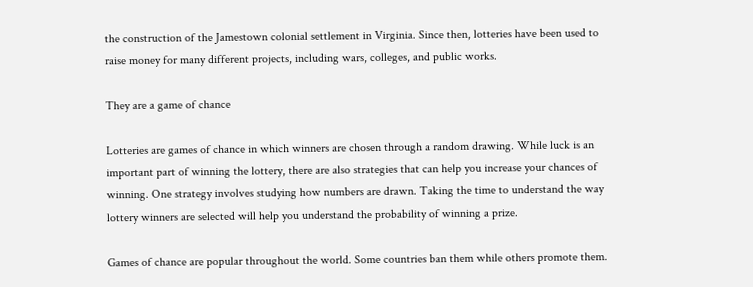the construction of the Jamestown colonial settlement in Virginia. Since then, lotteries have been used to raise money for many different projects, including wars, colleges, and public works.

They are a game of chance

Lotteries are games of chance in which winners are chosen through a random drawing. While luck is an important part of winning the lottery, there are also strategies that can help you increase your chances of winning. One strategy involves studying how numbers are drawn. Taking the time to understand the way lottery winners are selected will help you understand the probability of winning a prize.

Games of chance are popular throughout the world. Some countries ban them while others promote them.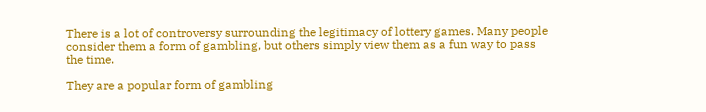There is a lot of controversy surrounding the legitimacy of lottery games. Many people consider them a form of gambling, but others simply view them as a fun way to pass the time.

They are a popular form of gambling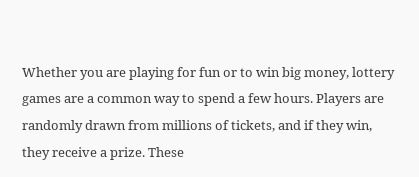Whether you are playing for fun or to win big money, lottery games are a common way to spend a few hours. Players are randomly drawn from millions of tickets, and if they win, they receive a prize. These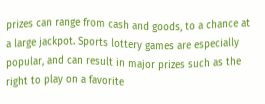prizes can range from cash and goods, to a chance at a large jackpot. Sports lottery games are especially popular, and can result in major prizes such as the right to play on a favorite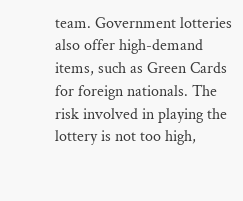team. Government lotteries also offer high-demand items, such as Green Cards for foreign nationals. The risk involved in playing the lottery is not too high,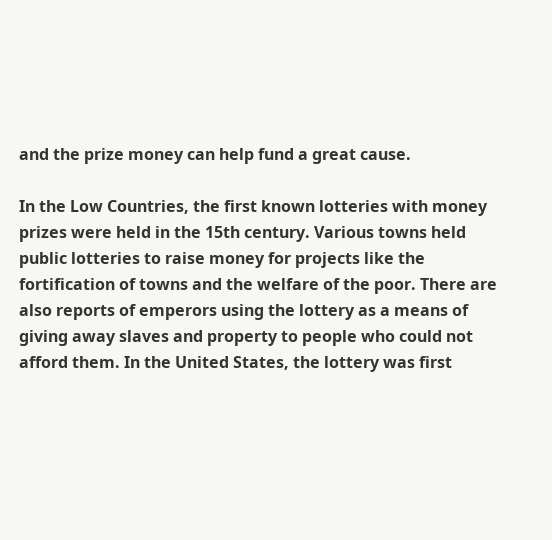and the prize money can help fund a great cause.

In the Low Countries, the first known lotteries with money prizes were held in the 15th century. Various towns held public lotteries to raise money for projects like the fortification of towns and the welfare of the poor. There are also reports of emperors using the lottery as a means of giving away slaves and property to people who could not afford them. In the United States, the lottery was first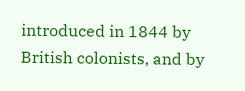introduced in 1844 by British colonists, and by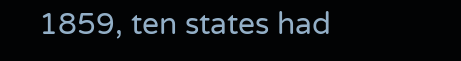1859, ten states had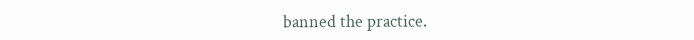banned the practice.